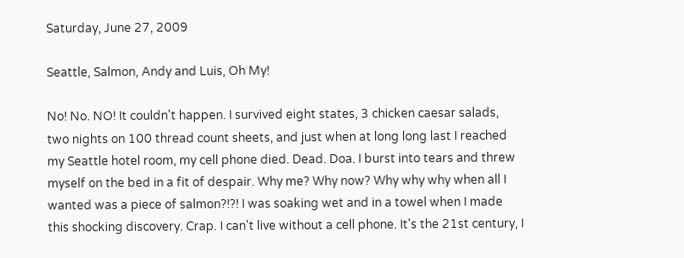Saturday, June 27, 2009

Seattle, Salmon, Andy and Luis, Oh My!

No! No. NO! It couldn't happen. I survived eight states, 3 chicken caesar salads, two nights on 100 thread count sheets, and just when at long long last I reached my Seattle hotel room, my cell phone died. Dead. Doa. I burst into tears and threw myself on the bed in a fit of despair. Why me? Why now? Why why why when all I wanted was a piece of salmon?!?! I was soaking wet and in a towel when I made this shocking discovery. Crap. I can't live without a cell phone. It's the 21st century, I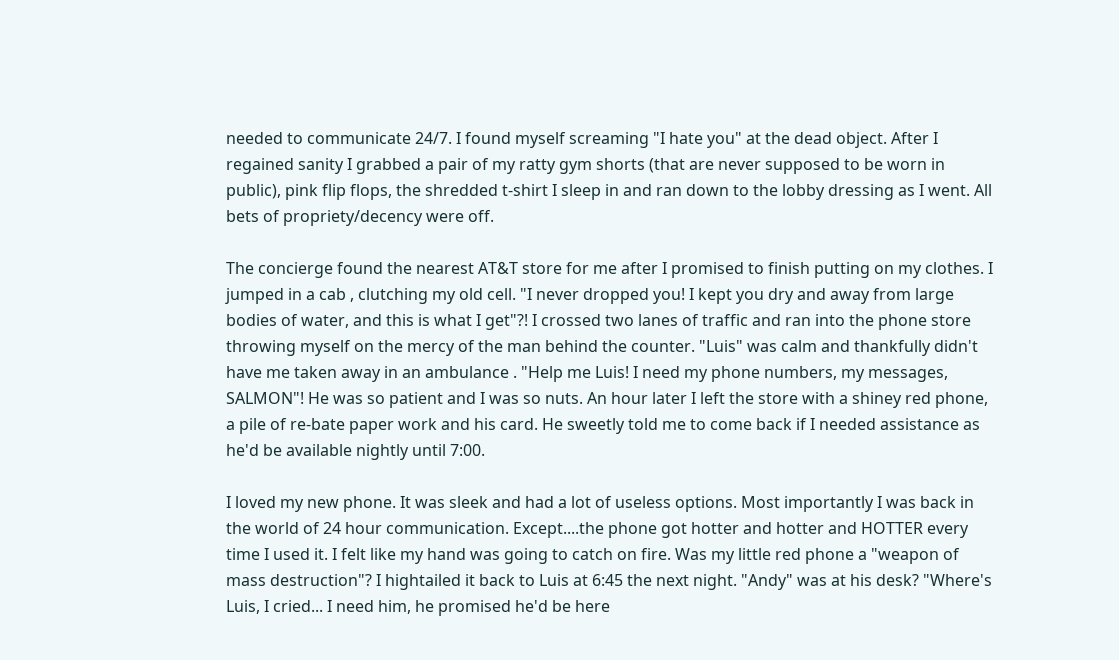needed to communicate 24/7. I found myself screaming "I hate you" at the dead object. After I regained sanity I grabbed a pair of my ratty gym shorts (that are never supposed to be worn in public), pink flip flops, the shredded t-shirt I sleep in and ran down to the lobby dressing as I went. All bets of propriety/decency were off.

The concierge found the nearest AT&T store for me after I promised to finish putting on my clothes. I jumped in a cab , clutching my old cell. "I never dropped you! I kept you dry and away from large bodies of water, and this is what I get"?! I crossed two lanes of traffic and ran into the phone store throwing myself on the mercy of the man behind the counter. "Luis" was calm and thankfully didn't have me taken away in an ambulance . "Help me Luis! I need my phone numbers, my messages, SALMON"! He was so patient and I was so nuts. An hour later I left the store with a shiney red phone, a pile of re-bate paper work and his card. He sweetly told me to come back if I needed assistance as he'd be available nightly until 7:00.

I loved my new phone. It was sleek and had a lot of useless options. Most importantly I was back in the world of 24 hour communication. Except....the phone got hotter and hotter and HOTTER every time I used it. I felt like my hand was going to catch on fire. Was my little red phone a "weapon of mass destruction"? I hightailed it back to Luis at 6:45 the next night. "Andy" was at his desk? "Where's Luis, I cried... I need him, he promised he'd be here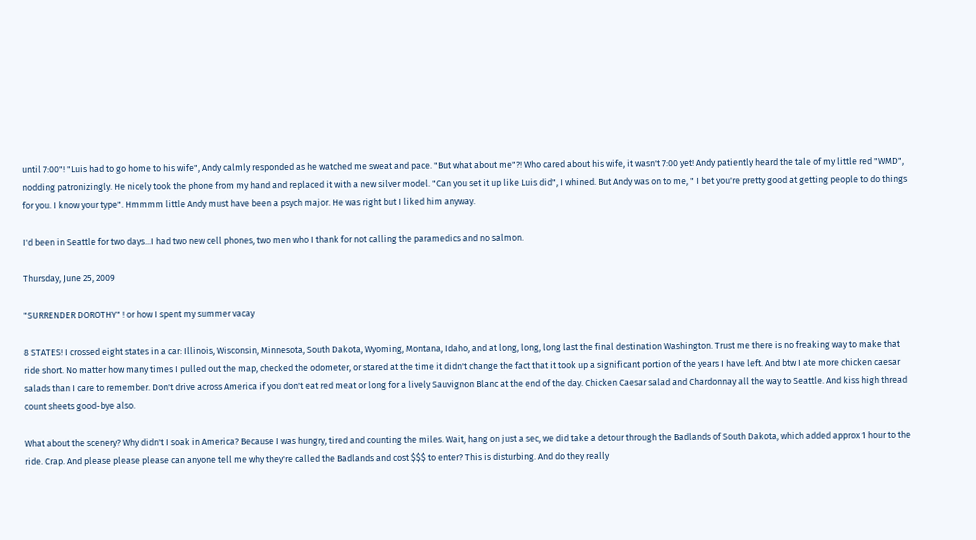until 7:00"! "Luis had to go home to his wife", Andy calmly responded as he watched me sweat and pace. "But what about me"?! Who cared about his wife, it wasn't 7:00 yet! Andy patiently heard the tale of my little red "WMD", nodding patronizingly. He nicely took the phone from my hand and replaced it with a new silver model. "Can you set it up like Luis did", I whined. But Andy was on to me, " I bet you're pretty good at getting people to do things for you. I know your type". Hmmmm little Andy must have been a psych major. He was right but I liked him anyway.

I'd been in Seattle for two days...I had two new cell phones, two men who I thank for not calling the paramedics and no salmon.

Thursday, June 25, 2009

"SURRENDER DOROTHY" ! or how I spent my summer vacay

8 STATES! I crossed eight states in a car: Illinois, Wisconsin, Minnesota, South Dakota, Wyoming, Montana, Idaho, and at long, long, long last the final destination Washington. Trust me there is no freaking way to make that ride short. No matter how many times I pulled out the map, checked the odometer, or stared at the time it didn't change the fact that it took up a significant portion of the years I have left. And btw I ate more chicken caesar salads than I care to remember. Don't drive across America if you don't eat red meat or long for a lively Sauvignon Blanc at the end of the day. Chicken Caesar salad and Chardonnay all the way to Seattle. And kiss high thread count sheets good-bye also.

What about the scenery? Why didn't I soak in America? Because I was hungry, tired and counting the miles. Wait, hang on just a sec, we did take a detour through the Badlands of South Dakota, which added approx 1 hour to the ride. Crap. And please please please can anyone tell me why they're called the Badlands and cost $$$ to enter? This is disturbing. And do they really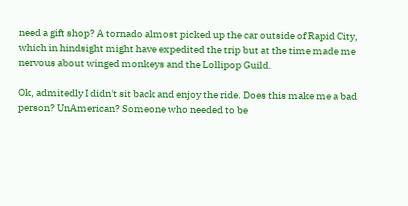need a gift shop? A tornado almost picked up the car outside of Rapid City, which in hindsight might have expedited the trip but at the time made me nervous about winged monkeys and the Lollipop Guild.

Ok, admitedly I didn't sit back and enjoy the ride. Does this make me a bad person? UnAmerican? Someone who needed to be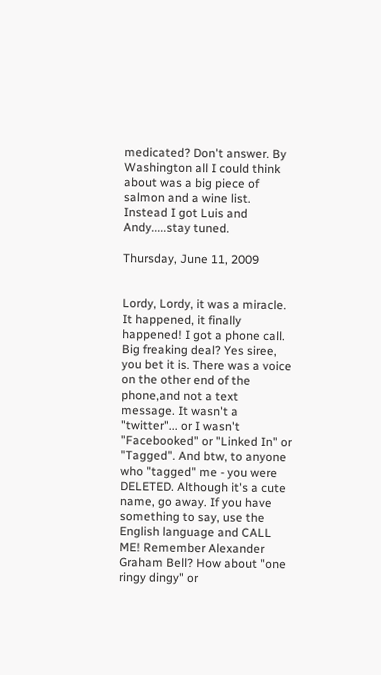medicated? Don't answer. By Washington all I could think about was a big piece of salmon and a wine list. Instead I got Luis and Andy.....stay tuned.

Thursday, June 11, 2009


Lordy, Lordy, it was a miracle. It happened, it finally happened! I got a phone call. Big freaking deal? Yes siree, you bet it is. There was a voice on the other end of the phone,and not a text message. It wasn't a "twitter"... or I wasn't "Facebooked" or "Linked In" or "Tagged". And btw, to anyone who "tagged" me - you were DELETED. Although it's a cute name, go away. If you have something to say, use the English language and CALL ME! Remember Alexander Graham Bell? How about "one ringy dingy" or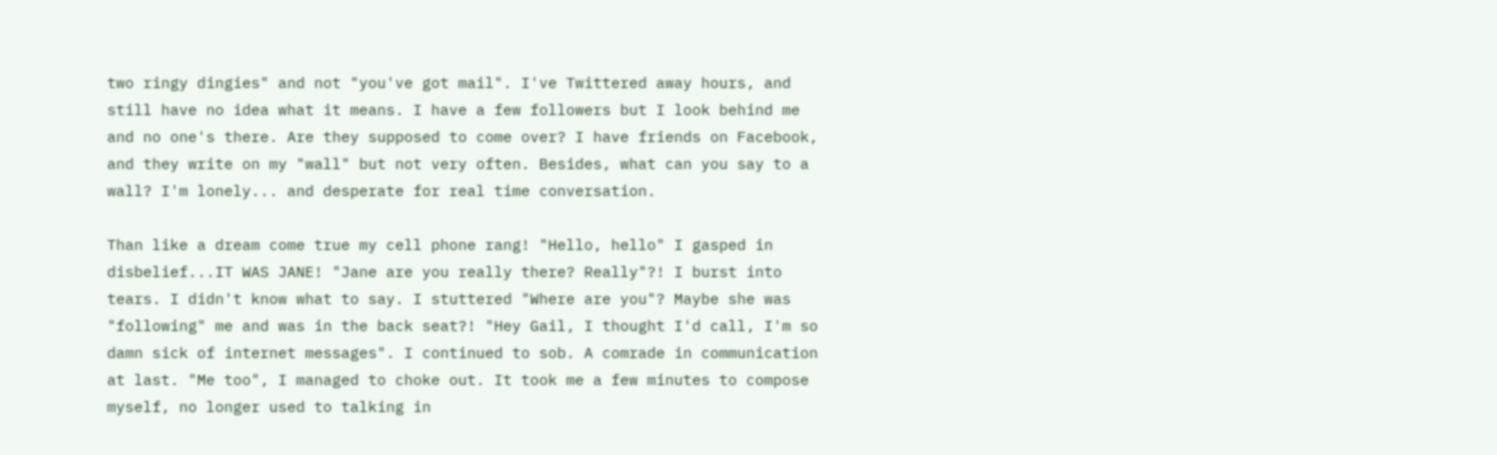two ringy dingies" and not "you've got mail". I've Twittered away hours, and still have no idea what it means. I have a few followers but I look behind me and no one's there. Are they supposed to come over? I have friends on Facebook, and they write on my "wall" but not very often. Besides, what can you say to a wall? I'm lonely... and desperate for real time conversation.

Than like a dream come true my cell phone rang! "Hello, hello" I gasped in disbelief...IT WAS JANE! "Jane are you really there? Really"?! I burst into tears. I didn't know what to say. I stuttered "Where are you"? Maybe she was "following" me and was in the back seat?! "Hey Gail, I thought I'd call, I'm so damn sick of internet messages". I continued to sob. A comrade in communication at last. "Me too", I managed to choke out. It took me a few minutes to compose myself, no longer used to talking in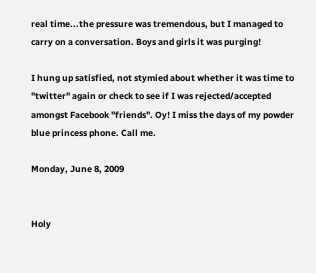real time...the pressure was tremendous, but I managed to carry on a conversation. Boys and girls it was purging!

I hung up satisfied, not stymied about whether it was time to "twitter" again or check to see if I was rejected/accepted amongst Facebook "friends". Oy! I miss the days of my powder blue princess phone. Call me.

Monday, June 8, 2009


Holy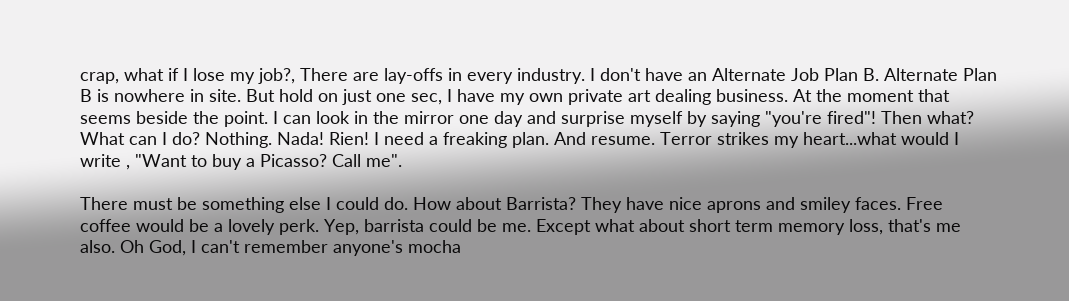crap, what if I lose my job?, There are lay-offs in every industry. I don't have an Alternate Job Plan B. Alternate Plan B is nowhere in site. But hold on just one sec, I have my own private art dealing business. At the moment that seems beside the point. I can look in the mirror one day and surprise myself by saying "you're fired"! Then what? What can I do? Nothing. Nada! Rien! I need a freaking plan. And resume. Terror strikes my heart...what would I write , "Want to buy a Picasso? Call me".

There must be something else I could do. How about Barrista? They have nice aprons and smiley faces. Free coffee would be a lovely perk. Yep, barrista could be me. Except what about short term memory loss, that's me also. Oh God, I can't remember anyone's mocha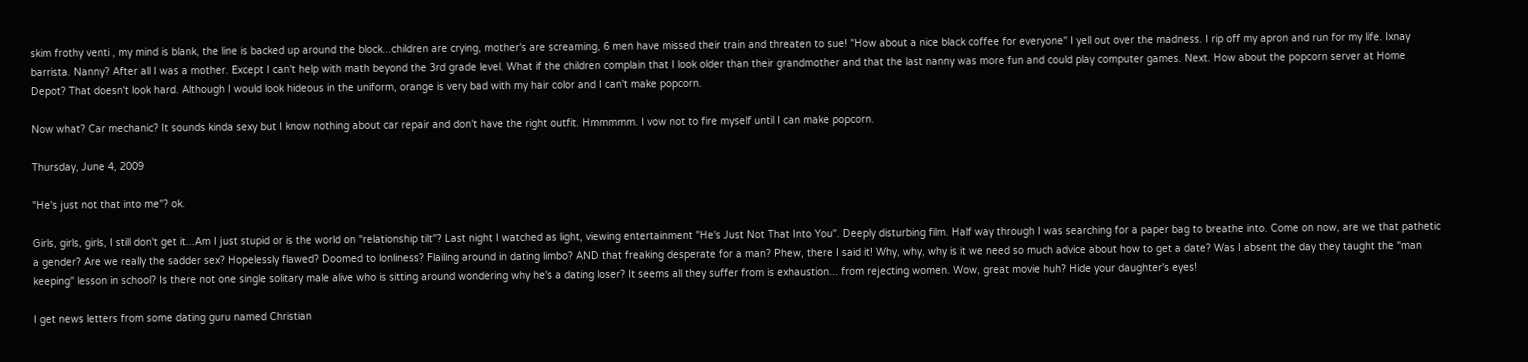skim frothy venti , my mind is blank, the line is backed up around the block...children are crying, mother's are screaming, 6 men have missed their train and threaten to sue! "How about a nice black coffee for everyone" I yell out over the madness. I rip off my apron and run for my life. Ixnay barrista. Nanny? After all I was a mother. Except I can't help with math beyond the 3rd grade level. What if the children complain that I look older than their grandmother and that the last nanny was more fun and could play computer games. Next. How about the popcorn server at Home Depot? That doesn't look hard. Although I would look hideous in the uniform, orange is very bad with my hair color and I can't make popcorn.

Now what? Car mechanic? It sounds kinda sexy but I know nothing about car repair and don't have the right outfit. Hmmmmm. I vow not to fire myself until I can make popcorn.

Thursday, June 4, 2009

"He's just not that into me"? ok.

Girls, girls, girls, I still don't get it...Am I just stupid or is the world on "relationship tilt"? Last night I watched as light, viewing entertainment "He's Just Not That Into You". Deeply disturbing film. Half way through I was searching for a paper bag to breathe into. Come on now, are we that pathetic a gender? Are we really the sadder sex? Hopelessly flawed? Doomed to lonliness? Flailing around in dating limbo? AND that freaking desperate for a man? Phew, there I said it! Why, why, why is it we need so much advice about how to get a date? Was I absent the day they taught the "man keeping" lesson in school? Is there not one single solitary male alive who is sitting around wondering why he's a dating loser? It seems all they suffer from is exhaustion... from rejecting women. Wow, great movie huh? Hide your daughter's eyes!

I get news letters from some dating guru named Christian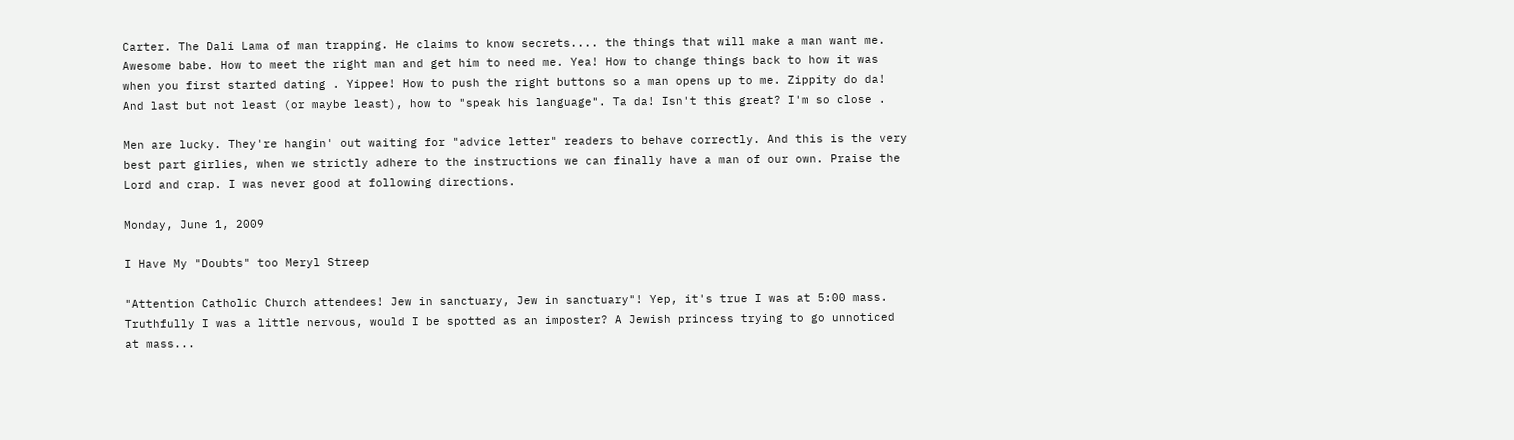Carter. The Dali Lama of man trapping. He claims to know secrets.... the things that will make a man want me. Awesome babe. How to meet the right man and get him to need me. Yea! How to change things back to how it was when you first started dating . Yippee! How to push the right buttons so a man opens up to me. Zippity do da! And last but not least (or maybe least), how to "speak his language". Ta da! Isn't this great? I'm so close .

Men are lucky. They're hangin' out waiting for "advice letter" readers to behave correctly. And this is the very best part girlies, when we strictly adhere to the instructions we can finally have a man of our own. Praise the Lord and crap. I was never good at following directions.

Monday, June 1, 2009

I Have My "Doubts" too Meryl Streep

"Attention Catholic Church attendees! Jew in sanctuary, Jew in sanctuary"! Yep, it's true I was at 5:00 mass. Truthfully I was a little nervous, would I be spotted as an imposter? A Jewish princess trying to go unnoticed at mass...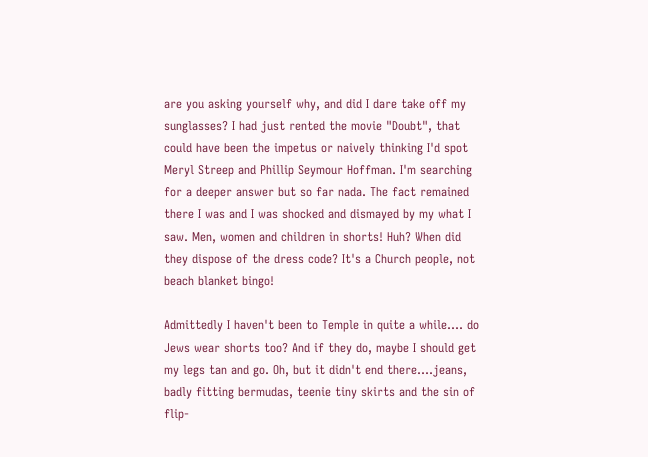are you asking yourself why, and did I dare take off my sunglasses? I had just rented the movie "Doubt", that could have been the impetus or naively thinking I'd spot Meryl Streep and Phillip Seymour Hoffman. I'm searching for a deeper answer but so far nada. The fact remained there I was and I was shocked and dismayed by my what I saw. Men, women and children in shorts! Huh? When did they dispose of the dress code? It's a Church people, not beach blanket bingo!

Admittedly I haven't been to Temple in quite a while.... do Jews wear shorts too? And if they do, maybe I should get my legs tan and go. Oh, but it didn't end there....jeans, badly fitting bermudas, teenie tiny skirts and the sin of flip-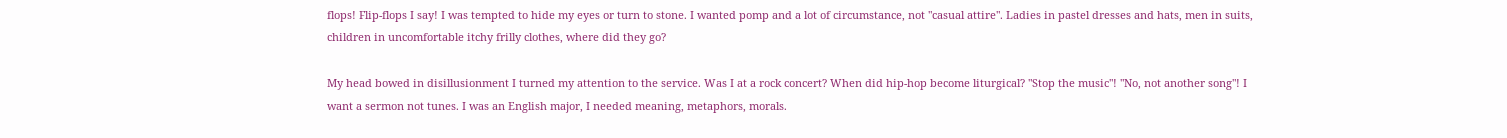flops! Flip-flops I say! I was tempted to hide my eyes or turn to stone. I wanted pomp and a lot of circumstance, not "casual attire". Ladies in pastel dresses and hats, men in suits, children in uncomfortable itchy frilly clothes, where did they go?

My head bowed in disillusionment I turned my attention to the service. Was I at a rock concert? When did hip-hop become liturgical? "Stop the music"! "No, not another song"! I want a sermon not tunes. I was an English major, I needed meaning, metaphors, morals.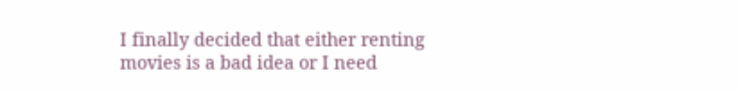I finally decided that either renting movies is a bad idea or I need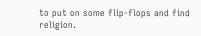to put on some flip-flops and find religion.